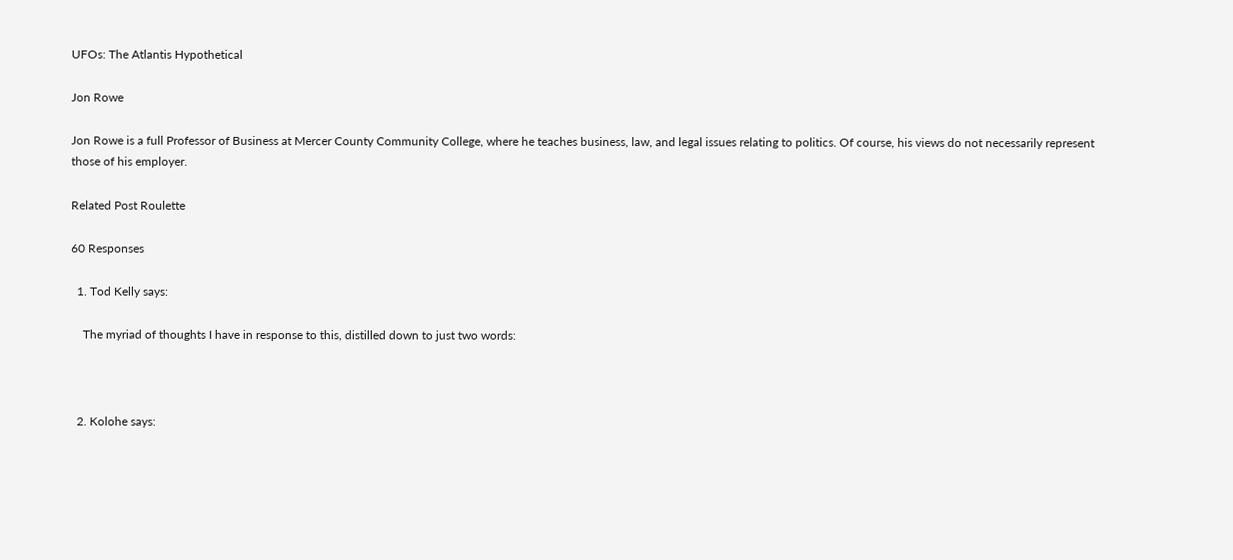UFOs: The Atlantis Hypothetical

Jon Rowe

Jon Rowe is a full Professor of Business at Mercer County Community College, where he teaches business, law, and legal issues relating to politics. Of course, his views do not necessarily represent those of his employer.

Related Post Roulette

60 Responses

  1. Tod Kelly says:

    The myriad of thoughts I have in response to this, distilled down to just two words:



  2. Kolohe says: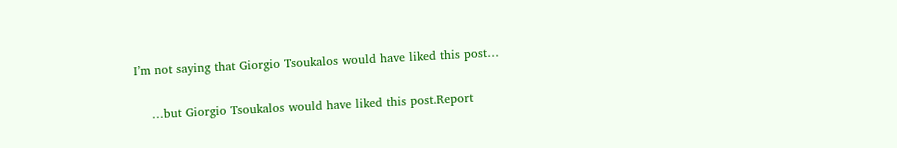I’m not saying that Giorgio Tsoukalos would have liked this post…

    …but Giorgio Tsoukalos would have liked this post.Report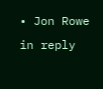• Jon Rowe in reply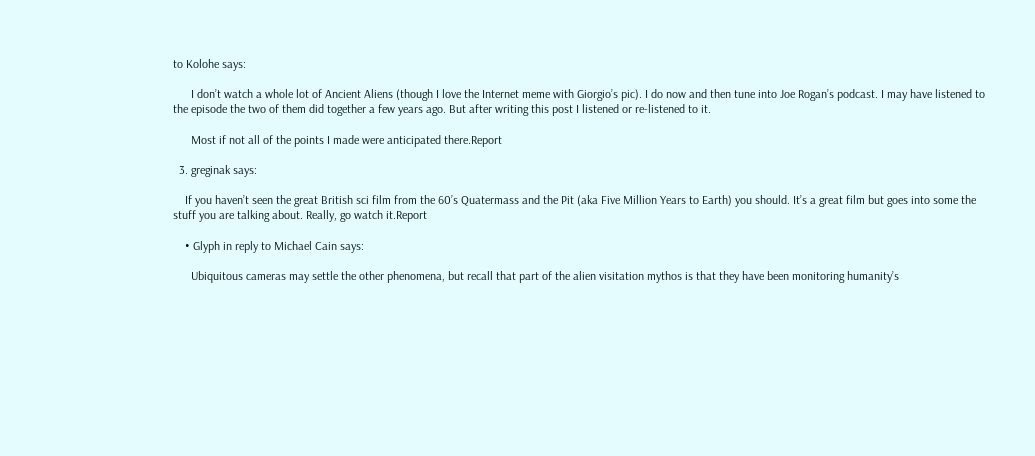to Kolohe says:

      I don’t watch a whole lot of Ancient Aliens (though I love the Internet meme with Giorgio’s pic). I do now and then tune into Joe Rogan’s podcast. I may have listened to the episode the two of them did together a few years ago. But after writing this post I listened or re-listened to it.

      Most if not all of the points I made were anticipated there.Report

  3. greginak says:

    If you haven’t seen the great British sci film from the 60’s Quatermass and the Pit (aka Five Million Years to Earth) you should. It’s a great film but goes into some the stuff you are talking about. Really, go watch it.Report

    • Glyph in reply to Michael Cain says:

      Ubiquitous cameras may settle the other phenomena, but recall that part of the alien visitation mythos is that they have been monitoring humanity’s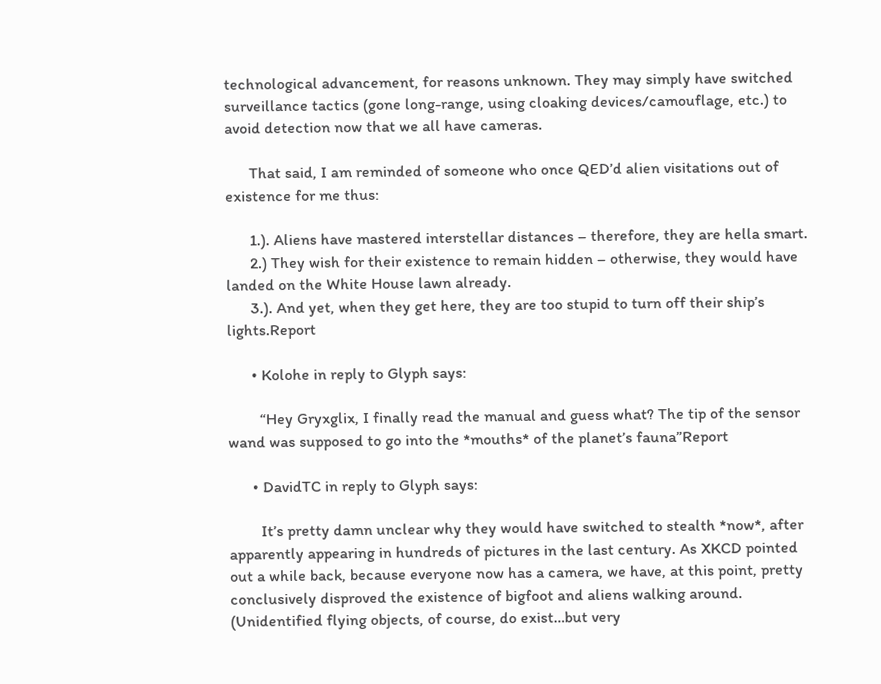technological advancement, for reasons unknown. They may simply have switched surveillance tactics (gone long-range, using cloaking devices/camouflage, etc.) to avoid detection now that we all have cameras.

      That said, I am reminded of someone who once QED’d alien visitations out of existence for me thus:

      1.). Aliens have mastered interstellar distances – therefore, they are hella smart.
      2.) They wish for their existence to remain hidden – otherwise, they would have landed on the White House lawn already.
      3.). And yet, when they get here, they are too stupid to turn off their ship’s lights.Report

      • Kolohe in reply to Glyph says:

        “Hey Gryxglix, I finally read the manual and guess what? The tip of the sensor wand was supposed to go into the *mouths* of the planet’s fauna”Report

      • DavidTC in reply to Glyph says:

        It’s pretty damn unclear why they would have switched to stealth *now*, after apparently appearing in hundreds of pictures in the last century. As XKCD pointed out a while back, because everyone now has a camera, we have, at this point, pretty conclusively disproved the existence of bigfoot and aliens walking around. (Unidentified flying objects, of course, do exist…but very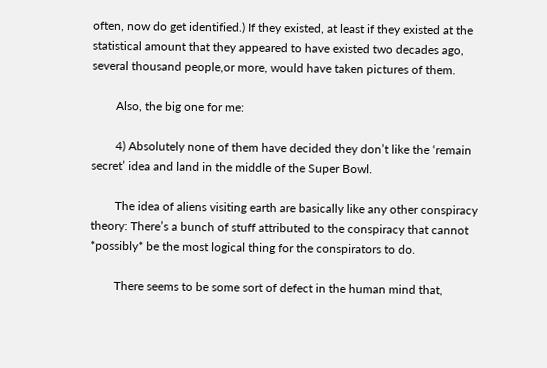often, now do get identified.) If they existed, at least if they existed at the statistical amount that they appeared to have existed two decades ago, several thousand people,or more, would have taken pictures of them.

        Also, the big one for me:

        4) Absolutely none of them have decided they don’t like the ‘remain secret’ idea and land in the middle of the Super Bowl.

        The idea of aliens visiting earth are basically like any other conspiracy theory: There’s a bunch of stuff attributed to the conspiracy that cannot *possibly* be the most logical thing for the conspirators to do.

        There seems to be some sort of defect in the human mind that,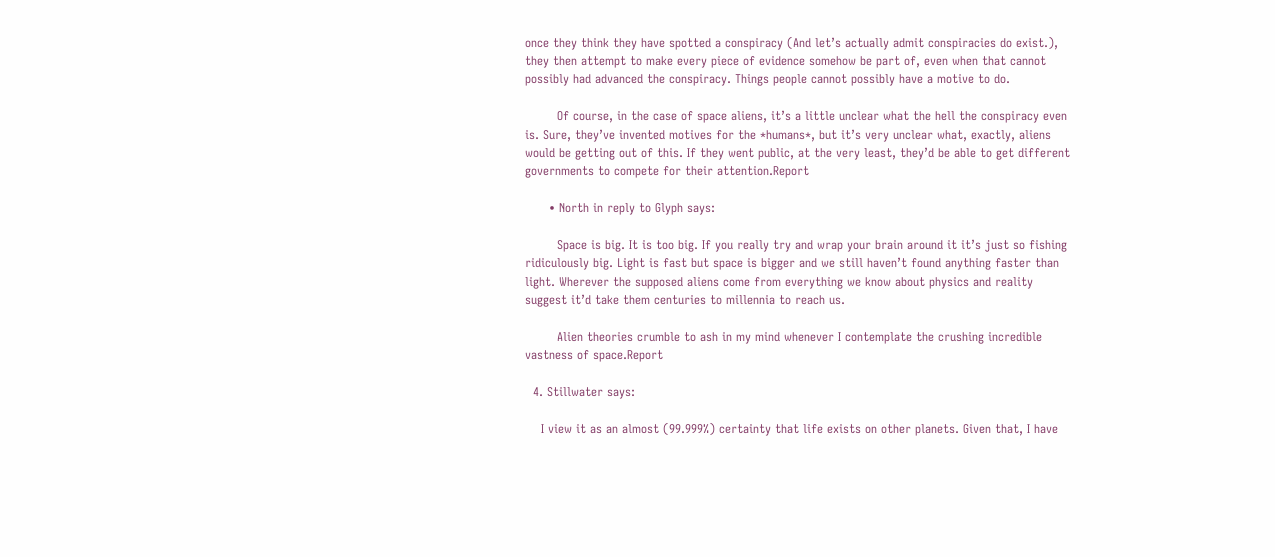once they think they have spotted a conspiracy (And let’s actually admit conspiracies do exist.), they then attempt to make every piece of evidence somehow be part of, even when that cannot possibly had advanced the conspiracy. Things people cannot possibly have a motive to do.

        Of course, in the case of space aliens, it’s a little unclear what the hell the conspiracy even is. Sure, they’ve invented motives for the *humans*, but it’s very unclear what, exactly, aliens would be getting out of this. If they went public, at the very least, they’d be able to get different governments to compete for their attention.Report

      • North in reply to Glyph says:

        Space is big. It is too big. If you really try and wrap your brain around it it’s just so fishing ridiculously big. Light is fast but space is bigger and we still haven’t found anything faster than light. Wherever the supposed aliens come from everything we know about physics and reality suggest it’d take them centuries to millennia to reach us.

        Alien theories crumble to ash in my mind whenever I contemplate the crushing incredible vastness of space.Report

  4. Stillwater says:

    I view it as an almost (99.999%) certainty that life exists on other planets. Given that, I have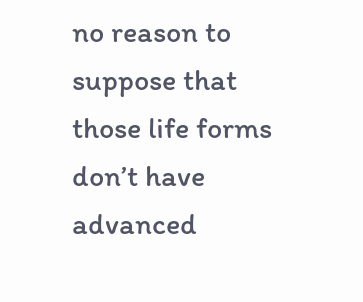no reason to suppose that those life forms don’t have advanced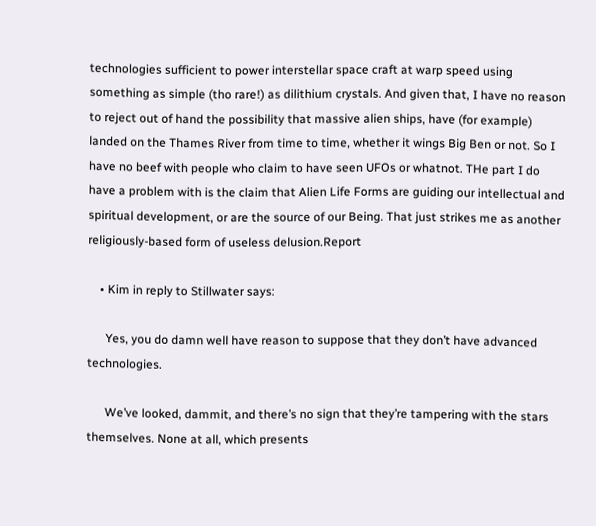technologies sufficient to power interstellar space craft at warp speed using something as simple (tho rare!) as dilithium crystals. And given that, I have no reason to reject out of hand the possibility that massive alien ships, have (for example) landed on the Thames River from time to time, whether it wings Big Ben or not. So I have no beef with people who claim to have seen UFOs or whatnot. THe part I do have a problem with is the claim that Alien Life Forms are guiding our intellectual and spiritual development, or are the source of our Being. That just strikes me as another religiously-based form of useless delusion.Report

    • Kim in reply to Stillwater says:

      Yes, you do damn well have reason to suppose that they don’t have advanced technologies.

      We’ve looked, dammit, and there’s no sign that they’re tampering with the stars themselves. None at all, which presents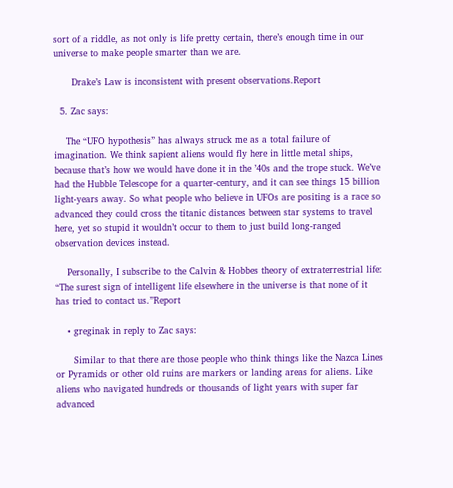sort of a riddle, as not only is life pretty certain, there’s enough time in our universe to make people smarter than we are.

      Drake’s Law is inconsistent with present observations.Report

  5. Zac says:

    The “UFO hypothesis” has always struck me as a total failure of imagination. We think sapient aliens would fly here in little metal ships, because that’s how we would have done it in the ’40s and the trope stuck. We’ve had the Hubble Telescope for a quarter-century, and it can see things 15 billion light-years away. So what people who believe in UFOs are positing is a race so advanced they could cross the titanic distances between star systems to travel here, yet so stupid it wouldn’t occur to them to just build long-ranged observation devices instead.

    Personally, I subscribe to the Calvin & Hobbes theory of extraterrestrial life: “The surest sign of intelligent life elsewhere in the universe is that none of it has tried to contact us.”Report

    • greginak in reply to Zac says:

      Similar to that there are those people who think things like the Nazca Lines or Pyramids or other old ruins are markers or landing areas for aliens. Like aliens who navigated hundreds or thousands of light years with super far advanced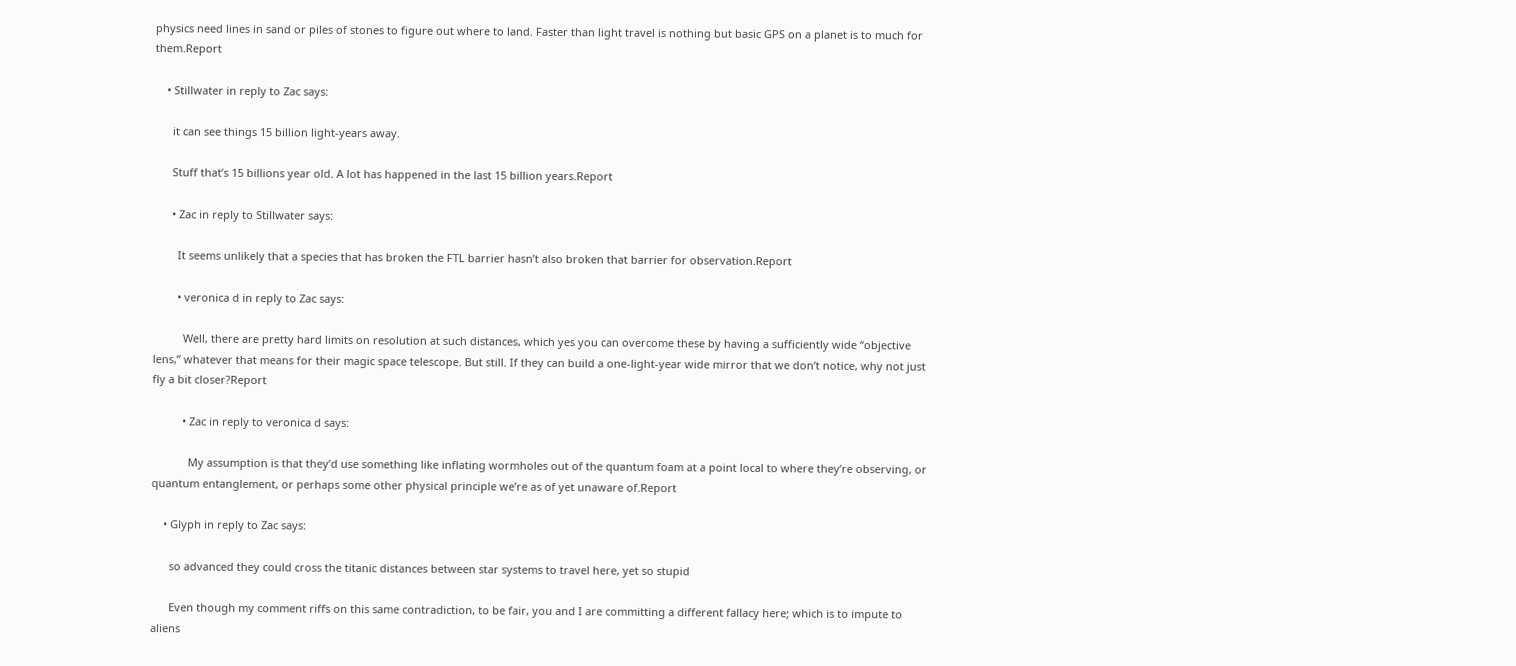physics need lines in sand or piles of stones to figure out where to land. Faster than light travel is nothing but basic GPS on a planet is to much for them.Report

    • Stillwater in reply to Zac says:

      it can see things 15 billion light-years away.

      Stuff that’s 15 billions year old. A lot has happened in the last 15 billion years.Report

      • Zac in reply to Stillwater says:

        It seems unlikely that a species that has broken the FTL barrier hasn’t also broken that barrier for observation.Report

        • veronica d in reply to Zac says:

          Well, there are pretty hard limits on resolution at such distances, which yes you can overcome these by having a sufficiently wide “objective lens,” whatever that means for their magic space telescope. But still. If they can build a one-light-year wide mirror that we don’t notice, why not just fly a bit closer?Report

          • Zac in reply to veronica d says:

            My assumption is that they’d use something like inflating wormholes out of the quantum foam at a point local to where they’re observing, or quantum entanglement, or perhaps some other physical principle we’re as of yet unaware of.Report

    • Glyph in reply to Zac says:

      so advanced they could cross the titanic distances between star systems to travel here, yet so stupid

      Even though my comment riffs on this same contradiction, to be fair, you and I are committing a different fallacy here; which is to impute to aliens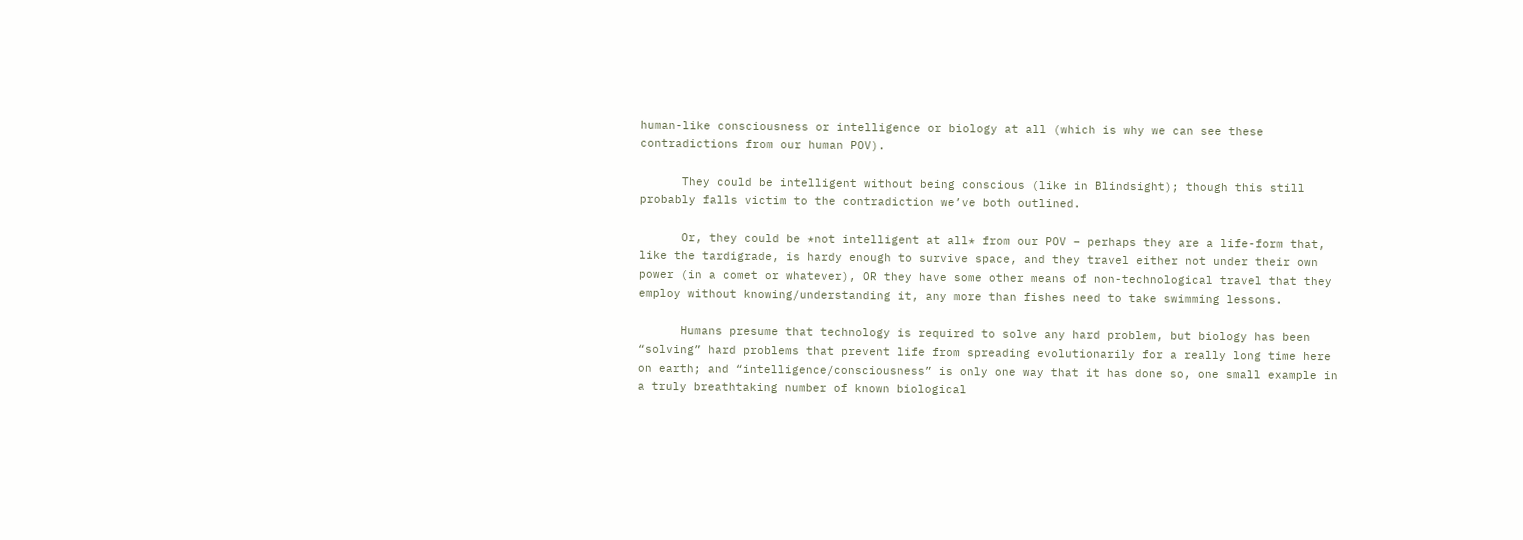human-like consciousness or intelligence or biology at all (which is why we can see these contradictions from our human POV).

      They could be intelligent without being conscious (like in Blindsight); though this still probably falls victim to the contradiction we’ve both outlined.

      Or, they could be *not intelligent at all* from our POV – perhaps they are a life-form that, like the tardigrade, is hardy enough to survive space, and they travel either not under their own power (in a comet or whatever), OR they have some other means of non-technological travel that they employ without knowing/understanding it, any more than fishes need to take swimming lessons.

      Humans presume that technology is required to solve any hard problem, but biology has been “solving” hard problems that prevent life from spreading evolutionarily for a really long time here on earth; and “intelligence/consciousness” is only one way that it has done so, one small example in a truly breathtaking number of known biological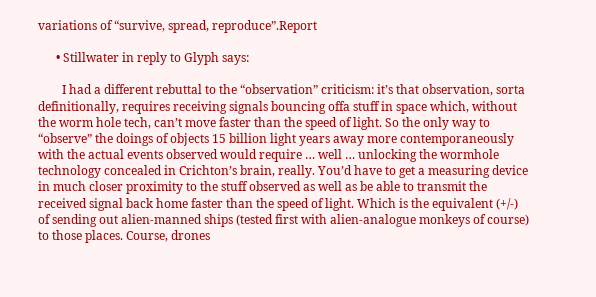variations of “survive, spread, reproduce”.Report

      • Stillwater in reply to Glyph says:

        I had a different rebuttal to the “observation” criticism: it’s that observation, sorta definitionally, requires receiving signals bouncing offa stuff in space which, without the worm hole tech, can’t move faster than the speed of light. So the only way to “observe” the doings of objects 15 billion light years away more contemporaneously with the actual events observed would require … well … unlocking the wormhole technology concealed in Crichton’s brain, really. You’d have to get a measuring device in much closer proximity to the stuff observed as well as be able to transmit the received signal back home faster than the speed of light. Which is the equivalent (+/-) of sending out alien-manned ships (tested first with alien-analogue monkeys of course) to those places. Course, drones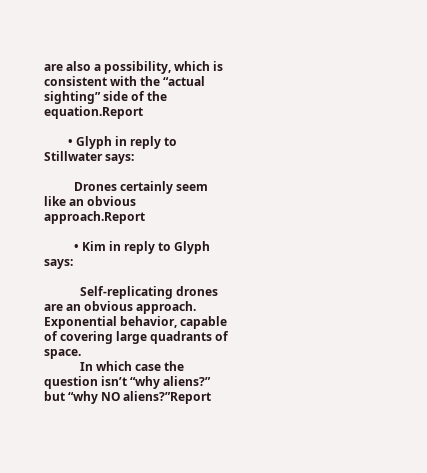are also a possibility, which is consistent with the “actual sighting” side of the equation.Report

        • Glyph in reply to Stillwater says:

          Drones certainly seem like an obvious approach.Report

          • Kim in reply to Glyph says:

            Self-replicating drones are an obvious approach. Exponential behavior, capable of covering large quadrants of space.
            In which case the question isn’t “why aliens?” but “why NO aliens?”Report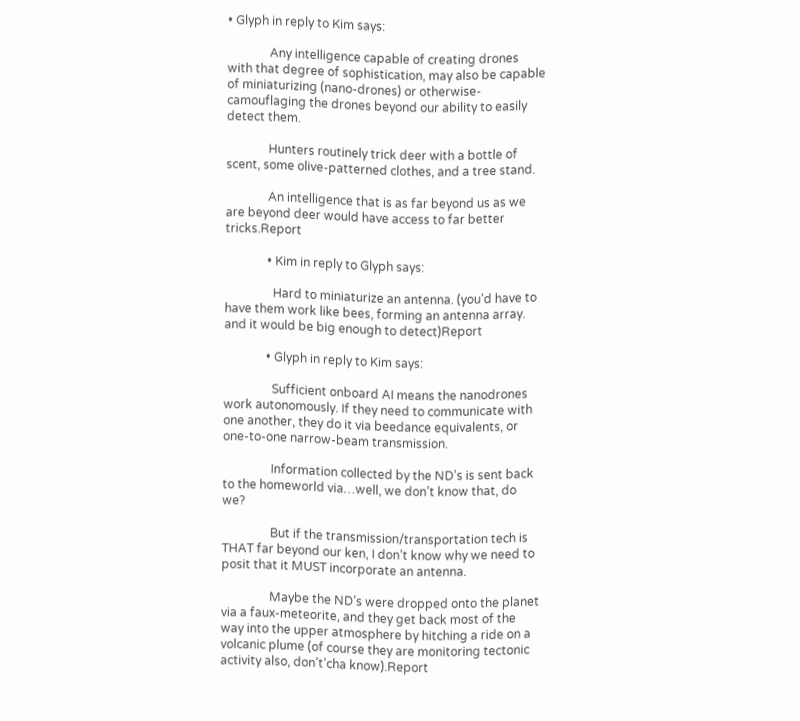• Glyph in reply to Kim says:

              Any intelligence capable of creating drones with that degree of sophistication, may also be capable of miniaturizing (nano-drones) or otherwise-camouflaging the drones beyond our ability to easily detect them.

              Hunters routinely trick deer with a bottle of scent, some olive-patterned clothes, and a tree stand.

              An intelligence that is as far beyond us as we are beyond deer would have access to far better tricks.Report

              • Kim in reply to Glyph says:

                Hard to miniaturize an antenna. (you’d have to have them work like bees, forming an antenna array. and it would be big enough to detect)Report

              • Glyph in reply to Kim says:

                Sufficient onboard AI means the nanodrones work autonomously. If they need to communicate with one another, they do it via beedance equivalents, or one-to-one narrow-beam transmission.

                Information collected by the ND’s is sent back to the homeworld via…well, we don’t know that, do we?

                But if the transmission/transportation tech is THAT far beyond our ken, I don’t know why we need to posit that it MUST incorporate an antenna.

                Maybe the ND’s were dropped onto the planet via a faux-meteorite, and they get back most of the way into the upper atmosphere by hitching a ride on a volcanic plume (of course they are monitoring tectonic activity also, don’t’cha know).Report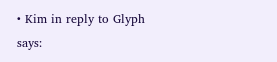• Kim in reply to Glyph says: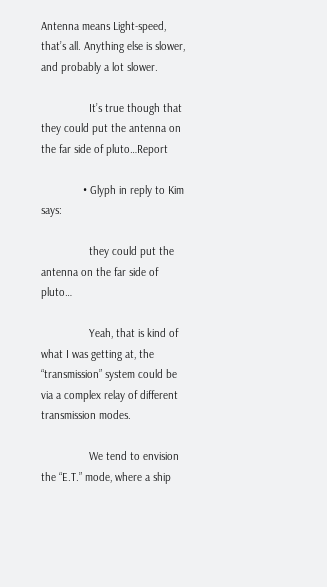Antenna means Light-speed, that’s all. Anything else is slower, and probably a lot slower.

                It’s true though that they could put the antenna on the far side of pluto…Report

              • Glyph in reply to Kim says:

                they could put the antenna on the far side of pluto…

                Yeah, that is kind of what I was getting at, the “transmission” system could be via a complex relay of different transmission modes.

                We tend to envision the “E.T.” mode, where a ship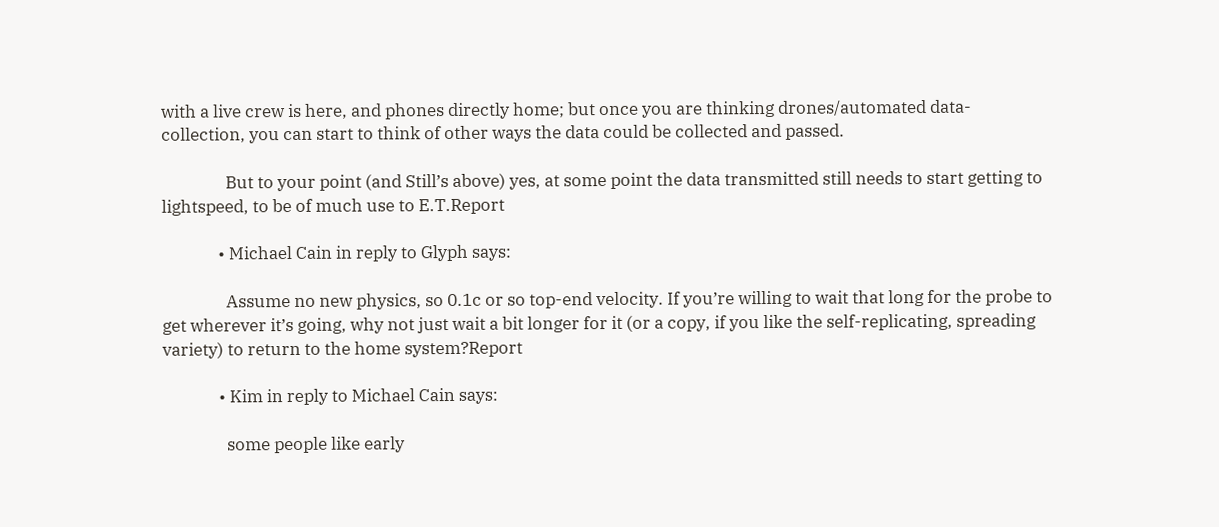with a live crew is here, and phones directly home; but once you are thinking drones/automated data-collection, you can start to think of other ways the data could be collected and passed.

                But to your point (and Still’s above) yes, at some point the data transmitted still needs to start getting to lightspeed, to be of much use to E.T.Report

              • Michael Cain in reply to Glyph says:

                Assume no new physics, so 0.1c or so top-end velocity. If you’re willing to wait that long for the probe to get wherever it’s going, why not just wait a bit longer for it (or a copy, if you like the self-replicating, spreading variety) to return to the home system?Report

              • Kim in reply to Michael Cain says:

                some people like early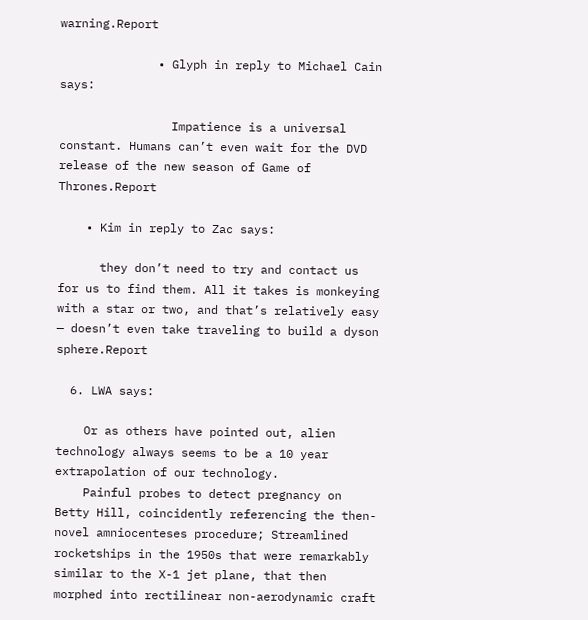warning.Report

              • Glyph in reply to Michael Cain says:

                Impatience is a universal constant. Humans can’t even wait for the DVD release of the new season of Game of Thrones.Report

    • Kim in reply to Zac says:

      they don’t need to try and contact us for us to find them. All it takes is monkeying with a star or two, and that’s relatively easy — doesn’t even take traveling to build a dyson sphere.Report

  6. LWA says:

    Or as others have pointed out, alien technology always seems to be a 10 year extrapolation of our technology.
    Painful probes to detect pregnancy on Betty Hill, coincidently referencing the then-novel amniocenteses procedure; Streamlined rocketships in the 1950s that were remarkably similar to the X-1 jet plane, that then morphed into rectilinear non-aerodynamic craft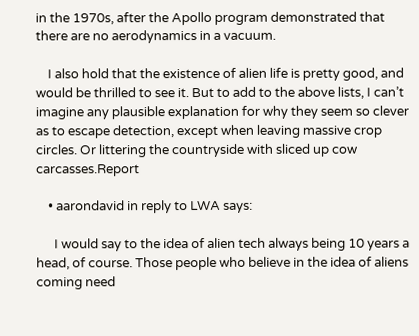in the 1970s, after the Apollo program demonstrated that there are no aerodynamics in a vacuum.

    I also hold that the existence of alien life is pretty good, and would be thrilled to see it. But to add to the above lists, I can’t imagine any plausible explanation for why they seem so clever as to escape detection, except when leaving massive crop circles. Or littering the countryside with sliced up cow carcasses.Report

    • aarondavid in reply to LWA says:

      I would say to the idea of alien tech always being 10 years a head, of course. Those people who believe in the idea of aliens coming need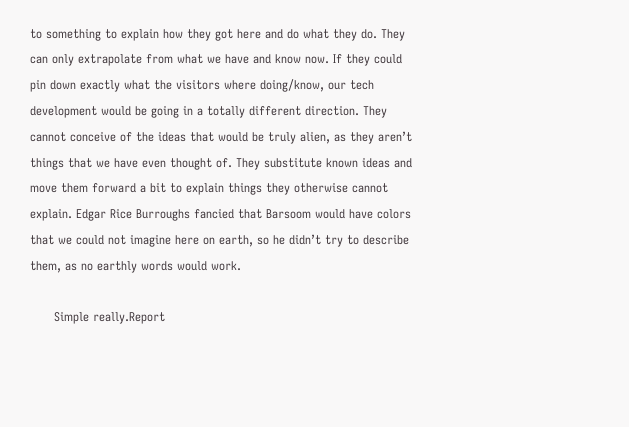to something to explain how they got here and do what they do. They can only extrapolate from what we have and know now. If they could pin down exactly what the visitors where doing/know, our tech development would be going in a totally different direction. They cannot conceive of the ideas that would be truly alien, as they aren’t things that we have even thought of. They substitute known ideas and move them forward a bit to explain things they otherwise cannot explain. Edgar Rice Burroughs fancied that Barsoom would have colors that we could not imagine here on earth, so he didn’t try to describe them, as no earthly words would work.

      Simple really.Report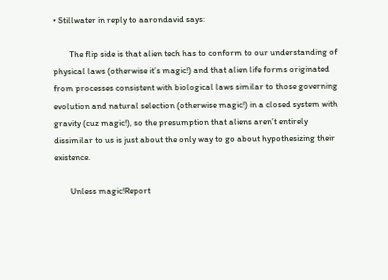• Stillwater in reply to aarondavid says:

        The flip side is that alien tech has to conform to our understanding of physical laws (otherwise it’s magic!) and that alien life forms originated from processes consistent with biological laws similar to those governing evolution and natural selection (otherwise magic!) in a closed system with gravity (cuz magic!), so the presumption that aliens aren’t entirely dissimilar to us is just about the only way to go about hypothesizing their existence.

        Unless magic!Report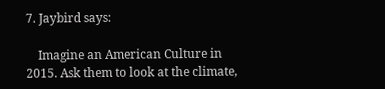7. Jaybird says:

    Imagine an American Culture in 2015. Ask them to look at the climate,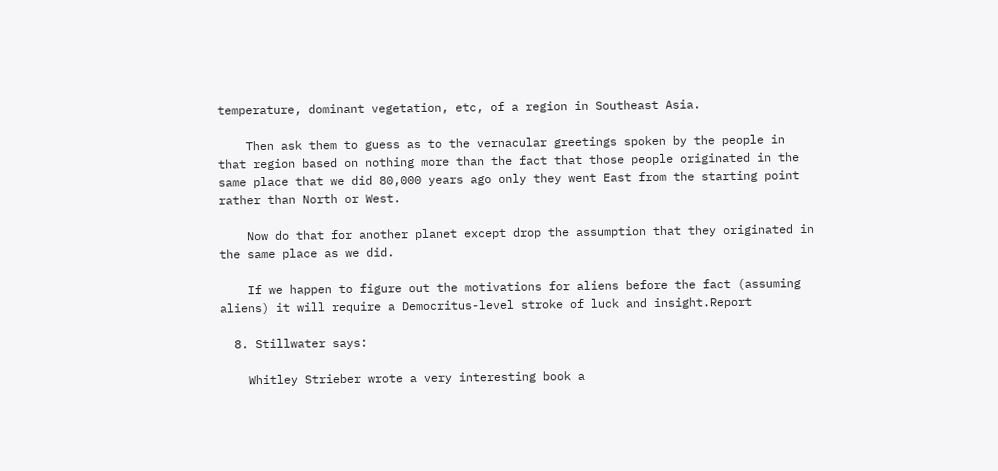temperature, dominant vegetation, etc, of a region in Southeast Asia.

    Then ask them to guess as to the vernacular greetings spoken by the people in that region based on nothing more than the fact that those people originated in the same place that we did 80,000 years ago only they went East from the starting point rather than North or West.

    Now do that for another planet except drop the assumption that they originated in the same place as we did.

    If we happen to figure out the motivations for aliens before the fact (assuming aliens) it will require a Democritus-level stroke of luck and insight.Report

  8. Stillwater says:

    Whitley Strieber wrote a very interesting book a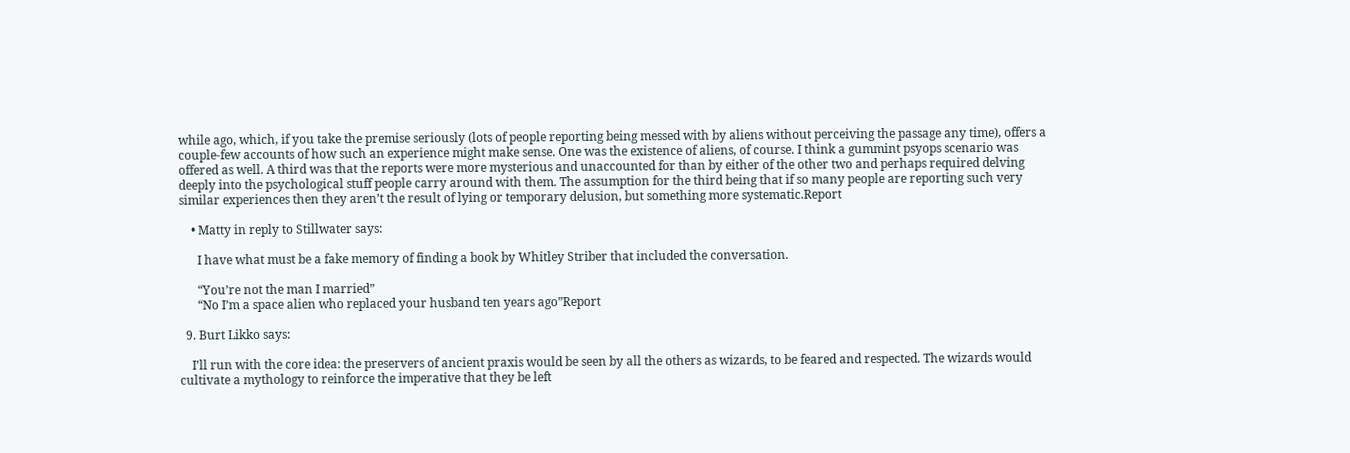while ago, which, if you take the premise seriously (lots of people reporting being messed with by aliens without perceiving the passage any time), offers a couple-few accounts of how such an experience might make sense. One was the existence of aliens, of course. I think a gummint psyops scenario was offered as well. A third was that the reports were more mysterious and unaccounted for than by either of the other two and perhaps required delving deeply into the psychological stuff people carry around with them. The assumption for the third being that if so many people are reporting such very similar experiences then they aren’t the result of lying or temporary delusion, but something more systematic.Report

    • Matty in reply to Stillwater says:

      I have what must be a fake memory of finding a book by Whitley Striber that included the conversation.

      “You’re not the man I married”
      “No I’m a space alien who replaced your husband ten years ago”Report

  9. Burt Likko says:

    I’ll run with the core idea: the preservers of ancient praxis would be seen by all the others as wizards, to be feared and respected. The wizards would cultivate a mythology to reinforce the imperative that they be left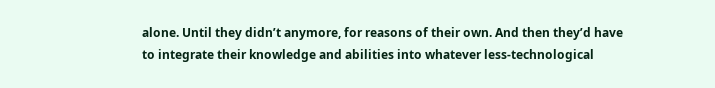alone. Until they didn’t anymore, for reasons of their own. And then they’d have to integrate their knowledge and abilities into whatever less-technological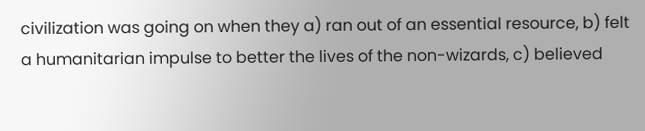civilization was going on when they a) ran out of an essential resource, b) felt a humanitarian impulse to better the lives of the non-wizards, c) believed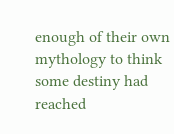enough of their own mythology to think some destiny had reached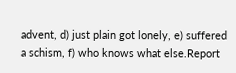advent, d) just plain got lonely, e) suffered a schism, f) who knows what else.Report